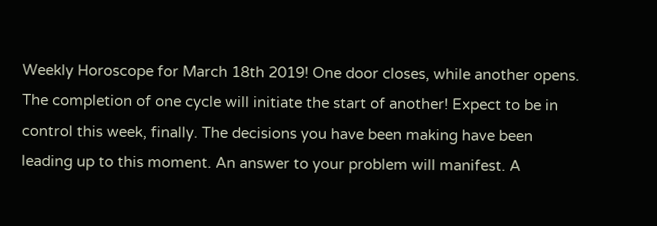Weekly Horoscope for March 18th 2019! One door closes, while another opens. The completion of one cycle will initiate the start of another! Expect to be in control this week, finally. The decisions you have been making have been leading up to this moment. An answer to your problem will manifest. A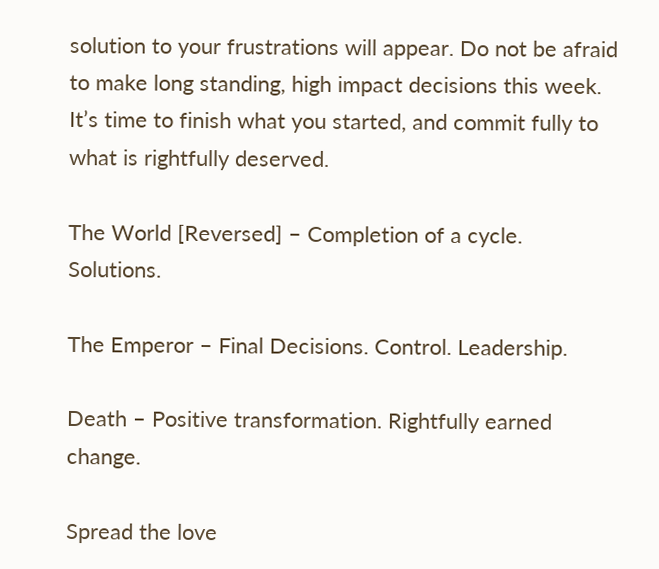solution to your frustrations will appear. Do not be afraid to make long standing, high impact decisions this week. It’s time to finish what you started, and commit fully to what is rightfully deserved.

The World [Reversed] – Completion of a cycle. Solutions.

The Emperor – Final Decisions. Control. Leadership.

Death – Positive transformation. Rightfully earned change.

Spread the love